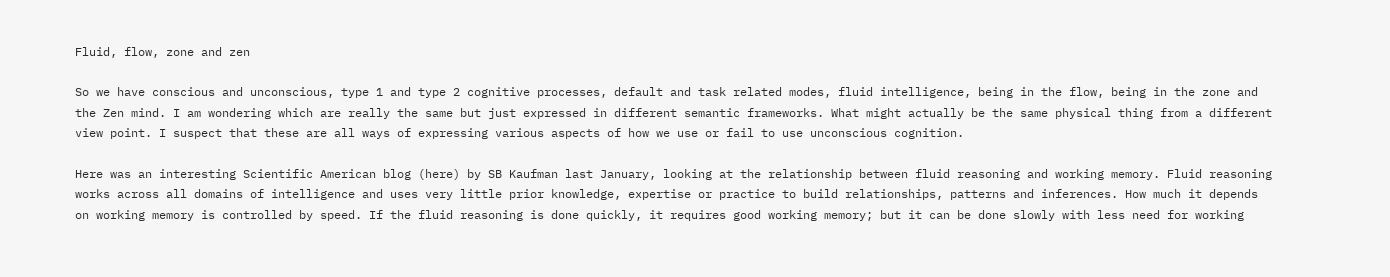Fluid, flow, zone and zen

So we have conscious and unconscious, type 1 and type 2 cognitive processes, default and task related modes, fluid intelligence, being in the flow, being in the zone and the Zen mind. I am wondering which are really the same but just expressed in different semantic frameworks. What might actually be the same physical thing from a different view point. I suspect that these are all ways of expressing various aspects of how we use or fail to use unconscious cognition.

Here was an interesting Scientific American blog (here) by SB Kaufman last January, looking at the relationship between fluid reasoning and working memory. Fluid reasoning works across all domains of intelligence and uses very little prior knowledge, expertise or practice to build relationships, patterns and inferences. How much it depends on working memory is controlled by speed. If the fluid reasoning is done quickly, it requires good working memory; but it can be done slowly with less need for working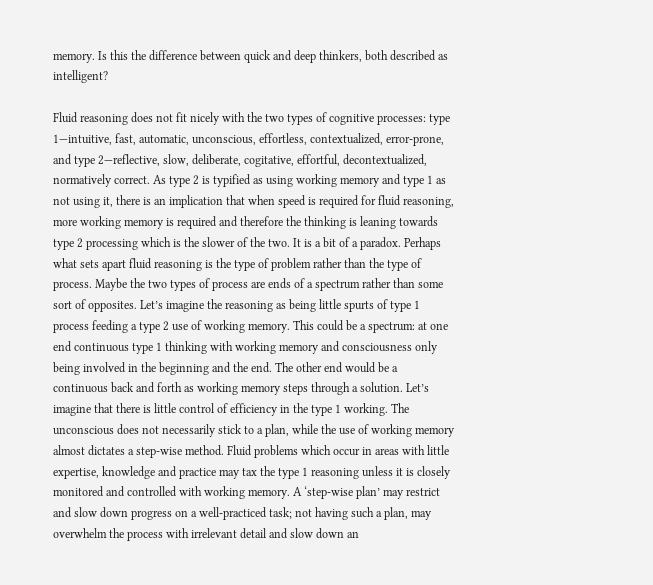memory. Is this the difference between quick and deep thinkers, both described as intelligent?

Fluid reasoning does not fit nicely with the two types of cognitive processes: type 1—intuitive, fast, automatic, unconscious, effortless, contextualized, error-prone, and type 2—reflective, slow, deliberate, cogitative, effortful, decontextualized, normatively correct. As type 2 is typified as using working memory and type 1 as not using it, there is an implication that when speed is required for fluid reasoning, more working memory is required and therefore the thinking is leaning towards type 2 processing which is the slower of the two. It is a bit of a paradox. Perhaps what sets apart fluid reasoning is the type of problem rather than the type of process. Maybe the two types of process are ends of a spectrum rather than some sort of opposites. Let’s imagine the reasoning as being little spurts of type 1 process feeding a type 2 use of working memory. This could be a spectrum: at one end continuous type 1 thinking with working memory and consciousness only being involved in the beginning and the end. The other end would be a continuous back and forth as working memory steps through a solution. Let’s imagine that there is little control of efficiency in the type 1 working. The unconscious does not necessarily stick to a plan, while the use of working memory almost dictates a step-wise method. Fluid problems which occur in areas with little expertise, knowledge and practice may tax the type 1 reasoning unless it is closely monitored and controlled with working memory. A ‘step-wise plan’ may restrict and slow down progress on a well-practiced task; not having such a plan, may overwhelm the process with irrelevant detail and slow down an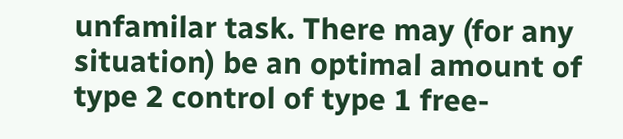unfamilar task. There may (for any situation) be an optimal amount of type 2 control of type 1 free-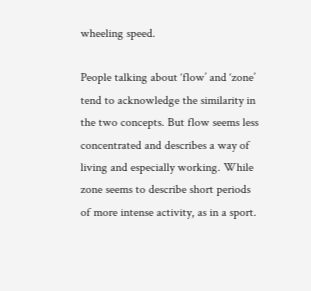wheeling speed.

People talking about ‘flow’ and ‘zone’ tend to acknowledge the similarity in the two concepts. But flow seems less concentrated and describes a way of living and especially working. While zone seems to describe short periods of more intense activity, as in a sport.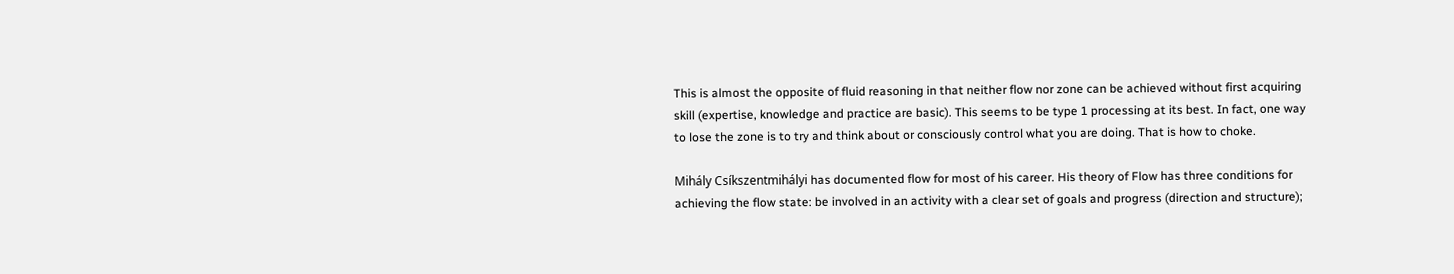This is almost the opposite of fluid reasoning in that neither flow nor zone can be achieved without first acquiring skill (expertise, knowledge and practice are basic). This seems to be type 1 processing at its best. In fact, one way to lose the zone is to try and think about or consciously control what you are doing. That is how to choke.

Mihály Csíkszentmihályi has documented flow for most of his career. His theory of Flow has three conditions for achieving the flow state: be involved in an activity with a clear set of goals and progress (direction and structure);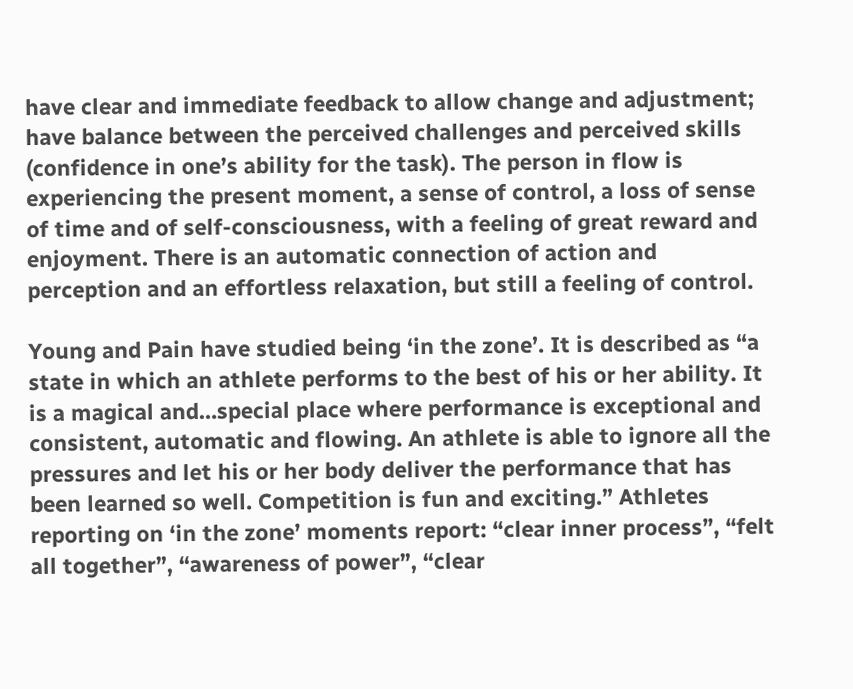have clear and immediate feedback to allow change and adjustment; have balance between the perceived challenges and perceived skills (confidence in one’s ability for the task). The person in flow is experiencing the present moment, a sense of control, a loss of sense of time and of self-consciousness, with a feeling of great reward and enjoyment. There is an automatic connection of action and perception and an effortless relaxation, but still a feeling of control.

Young and Pain have studied being ‘in the zone’. It is described as “a state in which an athlete performs to the best of his or her ability. It is a magical and…special place where performance is exceptional and consistent, automatic and flowing. An athlete is able to ignore all the pressures and let his or her body deliver the performance that has been learned so well. Competition is fun and exciting.” Athletes reporting on ‘in the zone’ moments report: “clear inner process”, “felt all together”, “awareness of power”, “clear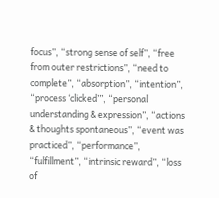focus”, “strong sense of self”, “free from outer restrictions”, “need to complete”, “absorption”, “intention”, “process ‘clicked’”, “personal understanding & expression”, “actions & thoughts spontaneous”, “event was practiced”, “performance”, “fulfillment”, “intrinsic reward”, “loss of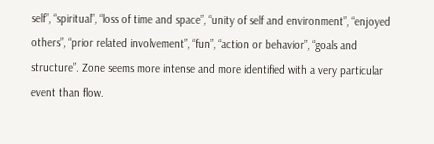self”, “spiritual”, “loss of time and space”, “unity of self and environment”, “enjoyed others”, “prior related involvement”, “fun”, “action or behavior”, “goals and structure”. Zone seems more intense and more identified with a very particular event than flow.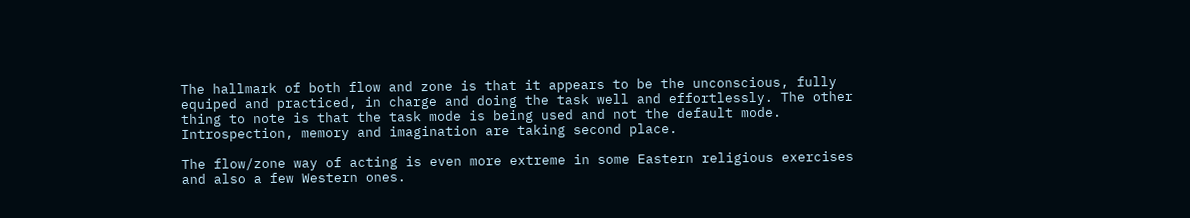The hallmark of both flow and zone is that it appears to be the unconscious, fully equiped and practiced, in charge and doing the task well and effortlessly. The other thing to note is that the task mode is being used and not the default mode. Introspection, memory and imagination are taking second place.

The flow/zone way of acting is even more extreme in some Eastern religious exercises and also a few Western ones.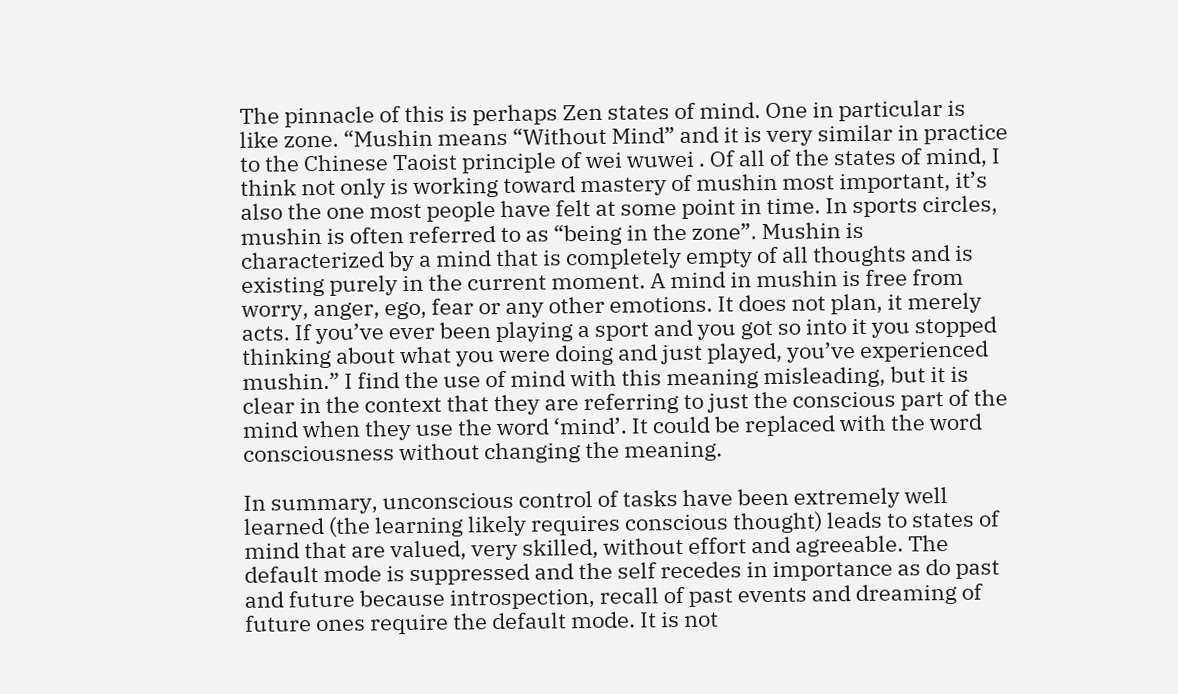The pinnacle of this is perhaps Zen states of mind. One in particular is like zone. “Mushin means “Without Mind” and it is very similar in practice to the Chinese Taoist principle of wei wuwei . Of all of the states of mind, I think not only is working toward mastery of mushin most important, it’s also the one most people have felt at some point in time. In sports circles, mushin is often referred to as “being in the zone”. Mushin is characterized by a mind that is completely empty of all thoughts and is existing purely in the current moment. A mind in mushin is free from worry, anger, ego, fear or any other emotions. It does not plan, it merely acts. If you’ve ever been playing a sport and you got so into it you stopped thinking about what you were doing and just played, you’ve experienced mushin.” I find the use of mind with this meaning misleading, but it is clear in the context that they are referring to just the conscious part of the mind when they use the word ‘mind’. It could be replaced with the word consciousness without changing the meaning.

In summary, unconscious control of tasks have been extremely well learned (the learning likely requires conscious thought) leads to states of mind that are valued, very skilled, without effort and agreeable. The default mode is suppressed and the self recedes in importance as do past and future because introspection, recall of past events and dreaming of future ones require the default mode. It is not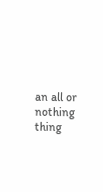an all or nothing thing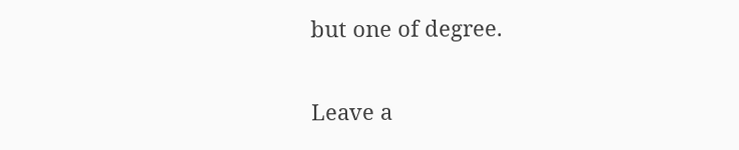but one of degree.

Leave a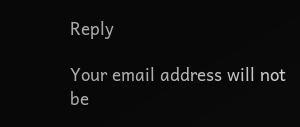Reply

Your email address will not be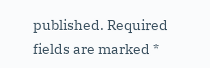published. Required fields are marked *